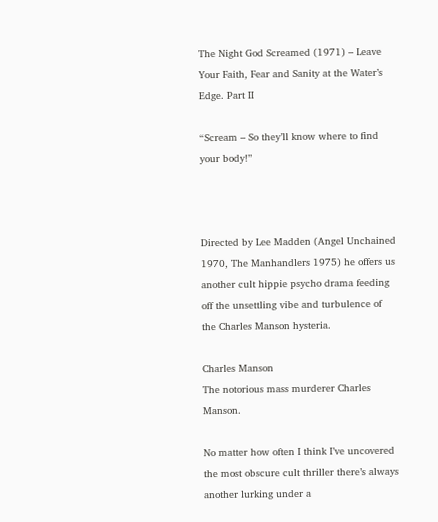The Night God Screamed (1971) – Leave Your Faith, Fear and Sanity at the Water’s Edge. Part II

“Scream – So they’ll know where to find your body!”



Directed by Lee Madden (Angel Unchained 1970, The Manhandlers 1975) he offers us another cult hippie psycho drama feeding off the unsettling vibe and turbulence of the Charles Manson hysteria.

Charles Manson
The notorious mass murderer Charles Manson.

No matter how often I think I’ve uncovered the most obscure cult thriller there’s always another lurking under a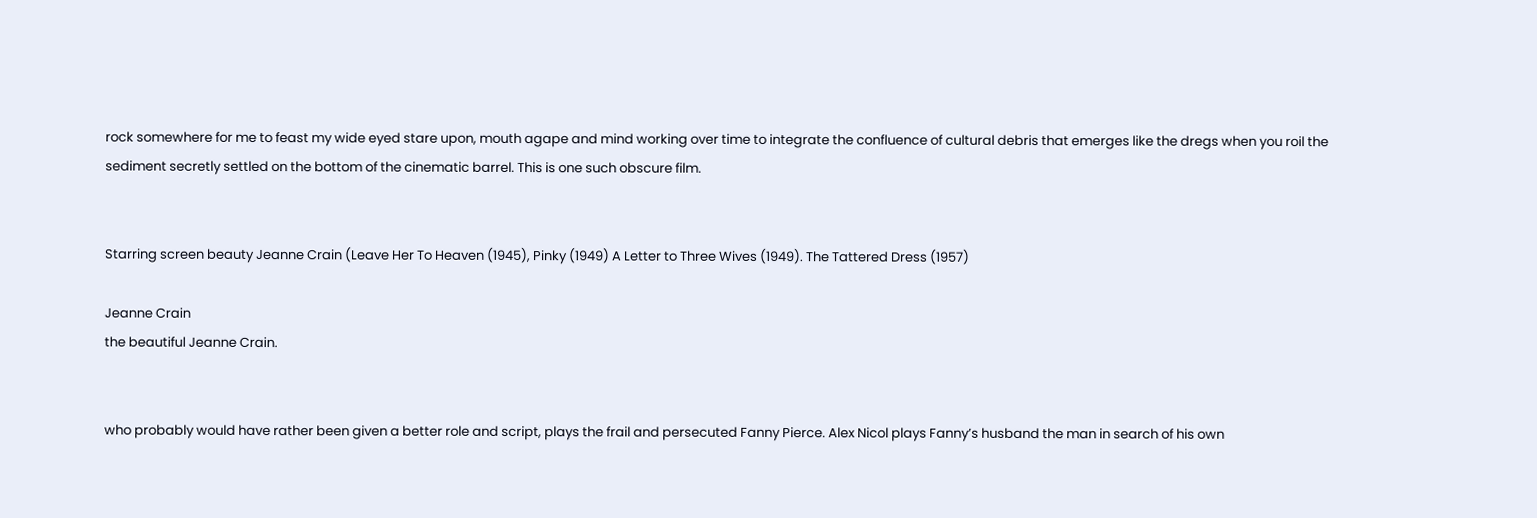rock somewhere for me to feast my wide eyed stare upon, mouth agape and mind working over time to integrate the confluence of cultural debris that emerges like the dregs when you roil the sediment secretly settled on the bottom of the cinematic barrel. This is one such obscure film.


Starring screen beauty Jeanne Crain (Leave Her To Heaven (1945), Pinky (1949) A Letter to Three Wives (1949). The Tattered Dress (1957)

Jeanne Crain
the beautiful Jeanne Crain.


who probably would have rather been given a better role and script, plays the frail and persecuted Fanny Pierce. Alex Nicol plays Fanny’s husband the man in search of his own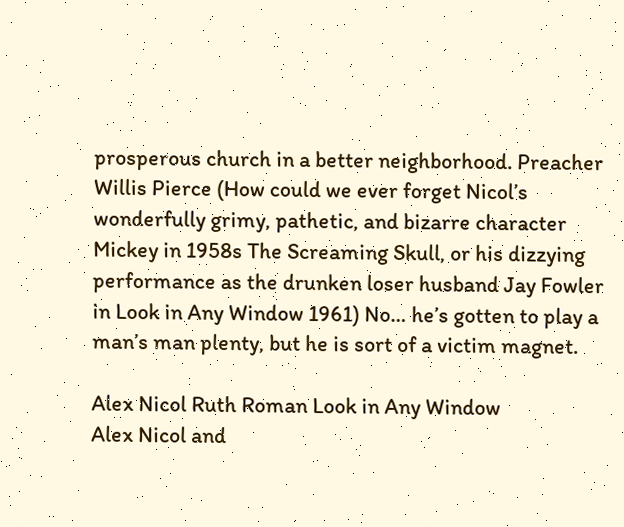prosperous church in a better neighborhood. Preacher Willis Pierce (How could we ever forget Nicol’s wonderfully grimy, pathetic, and bizarre character Mickey in 1958s The Screaming Skull, or his dizzying performance as the drunken loser husband Jay Fowler in Look in Any Window 1961) No… he’s gotten to play a man’s man plenty, but he is sort of a victim magnet.

Alex Nicol Ruth Roman Look in Any Window
Alex Nicol and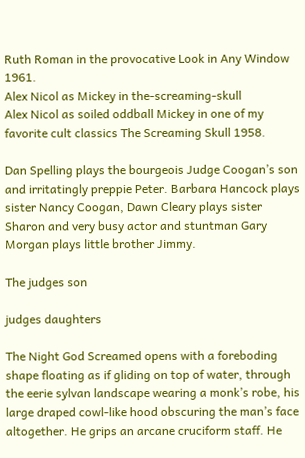Ruth Roman in the provocative Look in Any Window 1961.
Alex Nicol as Mickey in the-screaming-skull
Alex Nicol as soiled oddball Mickey in one of my favorite cult classics The Screaming Skull 1958.

Dan Spelling plays the bourgeois Judge Coogan’s son and irritatingly preppie Peter. Barbara Hancock plays sister Nancy Coogan, Dawn Cleary plays sister Sharon and very busy actor and stuntman Gary Morgan plays little brother Jimmy.

The judges son

judges daughters

The Night God Screamed opens with a foreboding shape floating as if gliding on top of water, through the eerie sylvan landscape wearing a monk’s robe, his large draped cowl-like hood obscuring the man’s face altogether. He grips an arcane cruciform staff. He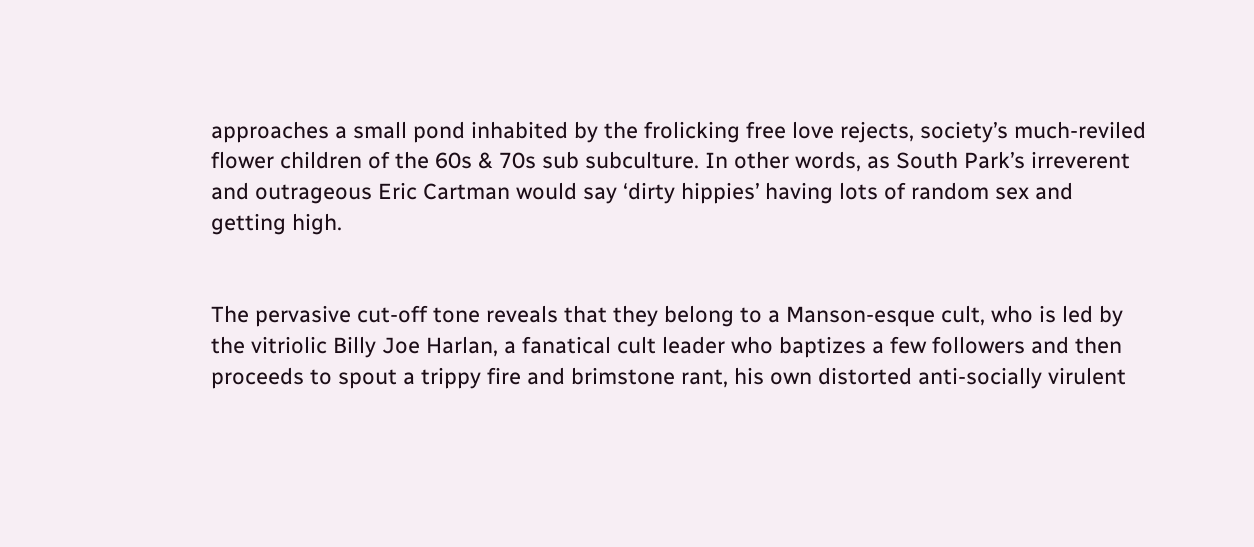approaches a small pond inhabited by the frolicking free love rejects, society’s much-reviled flower children of the 60s & 70s sub subculture. In other words, as South Park’s irreverent and outrageous Eric Cartman would say ‘dirty hippies’ having lots of random sex and getting high.


The pervasive cut-off tone reveals that they belong to a Manson-esque cult, who is led by the vitriolic Billy Joe Harlan, a fanatical cult leader who baptizes a few followers and then proceeds to spout a trippy fire and brimstone rant, his own distorted anti-socially virulent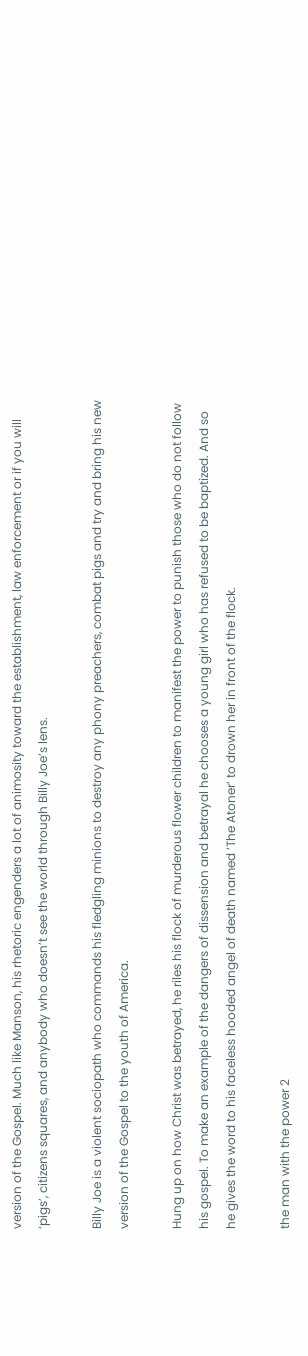version of the Gospel. Much like Manson, his rhetoric engenders a lot of animosity toward the establishment, law enforcement or if you will ‘pigs’, citizens squares, and anybody who doesn’t see the world through Billy Joe’s lens.

Billy Joe is a violent sociopath who commands his fledgling minions to destroy any phony preachers, combat pigs and try and bring his new version of the Gospel to the youth of America.

Hung up on how Christ was betrayed, he riles his flock of murderous flower children to manifest the power to punish those who do not follow his gospel. To make an example of the dangers of dissension and betrayal he chooses a young girl who has refused to be baptized. And so he gives the word to his faceless hooded angel of death named ‘The Atoner’ to drown her in front of the flock.

the man with the power 2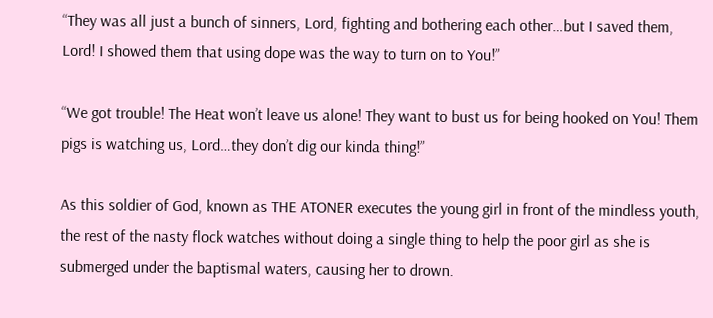“They was all just a bunch of sinners, Lord, fighting and bothering each other…but I saved them, Lord! I showed them that using dope was the way to turn on to You!”

“We got trouble! The Heat won’t leave us alone! They want to bust us for being hooked on You! Them pigs is watching us, Lord…they don’t dig our kinda thing!”

As this soldier of God, known as THE ATONER executes the young girl in front of the mindless youth, the rest of the nasty flock watches without doing a single thing to help the poor girl as she is submerged under the baptismal waters, causing her to drown.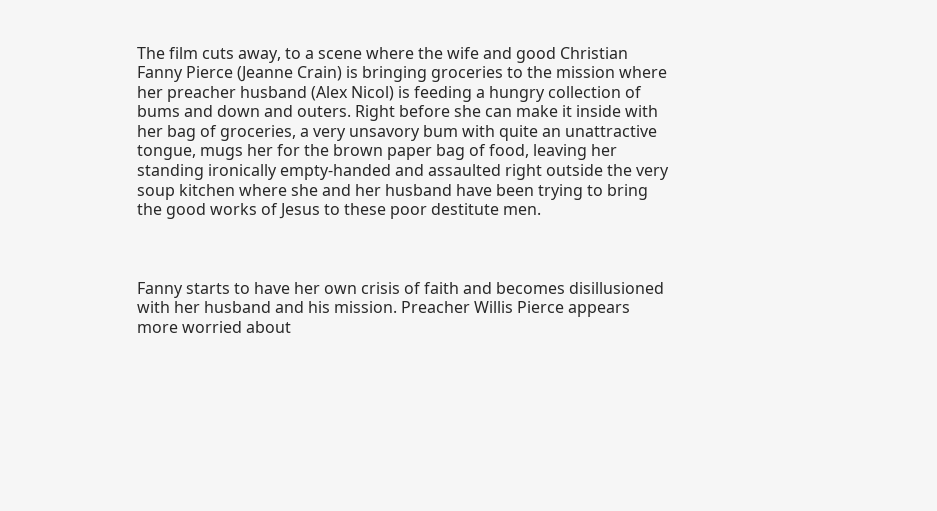The film cuts away, to a scene where the wife and good Christian Fanny Pierce (Jeanne Crain) is bringing groceries to the mission where her preacher husband (Alex Nicol) is feeding a hungry collection of bums and down and outers. Right before she can make it inside with her bag of groceries, a very unsavory bum with quite an unattractive tongue, mugs her for the brown paper bag of food, leaving her standing ironically empty-handed and assaulted right outside the very soup kitchen where she and her husband have been trying to bring the good works of Jesus to these poor destitute men.



Fanny starts to have her own crisis of faith and becomes disillusioned with her husband and his mission. Preacher Willis Pierce appears more worried about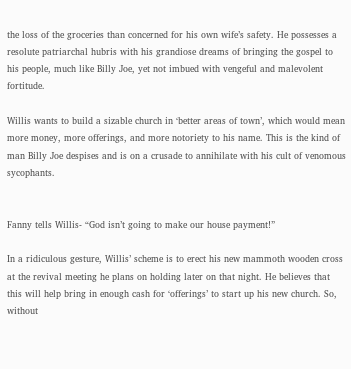the loss of the groceries than concerned for his own wife’s safety. He possesses a resolute patriarchal hubris with his grandiose dreams of bringing the gospel to his people, much like Billy Joe, yet not imbued with vengeful and malevolent fortitude.

Willis wants to build a sizable church in ‘better areas of town’, which would mean more money, more offerings, and more notoriety to his name. This is the kind of man Billy Joe despises and is on a crusade to annihilate with his cult of venomous sycophants.


Fanny tells Willis- “God isn’t going to make our house payment!”

In a ridiculous gesture, Willis’ scheme is to erect his new mammoth wooden cross at the revival meeting he plans on holding later on that night. He believes that this will help bring in enough cash for ‘offerings’ to start up his new church. So, without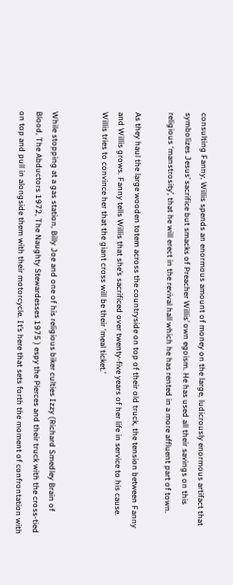consulting Fanny, Willis spends an enormous amount of money on the large, ludicrously enormous artifact that symbolizes Jesus’ sacrifice but smacks of Preacher Willis’ own egoism. He has used all their savings on this religious ‘manstrosity’, that he will erect in the revival hall which he has rented in a more affluent part of town.

As they haul the large wooden totem across the countryside on top of their old truck, the tension between Fanny and Willis grows. Fanny tells Willis that she’s sacrificed over twenty-five years of her life in service to his cause. Willis tries to convince her that the giant cross will be their ‘meal ticket.’


While stopping at a gas station, Billy Joe and one of his religious biker culties Izzy (Richard Smedley Brain of Blood, The Abductors 1972, The Naughty Stewardesses 1975 ) espy the Pierces and their truck with the cross-tied on top and pull in alongside them with their motorcycle. It’s here that sets forth the moment of confrontation with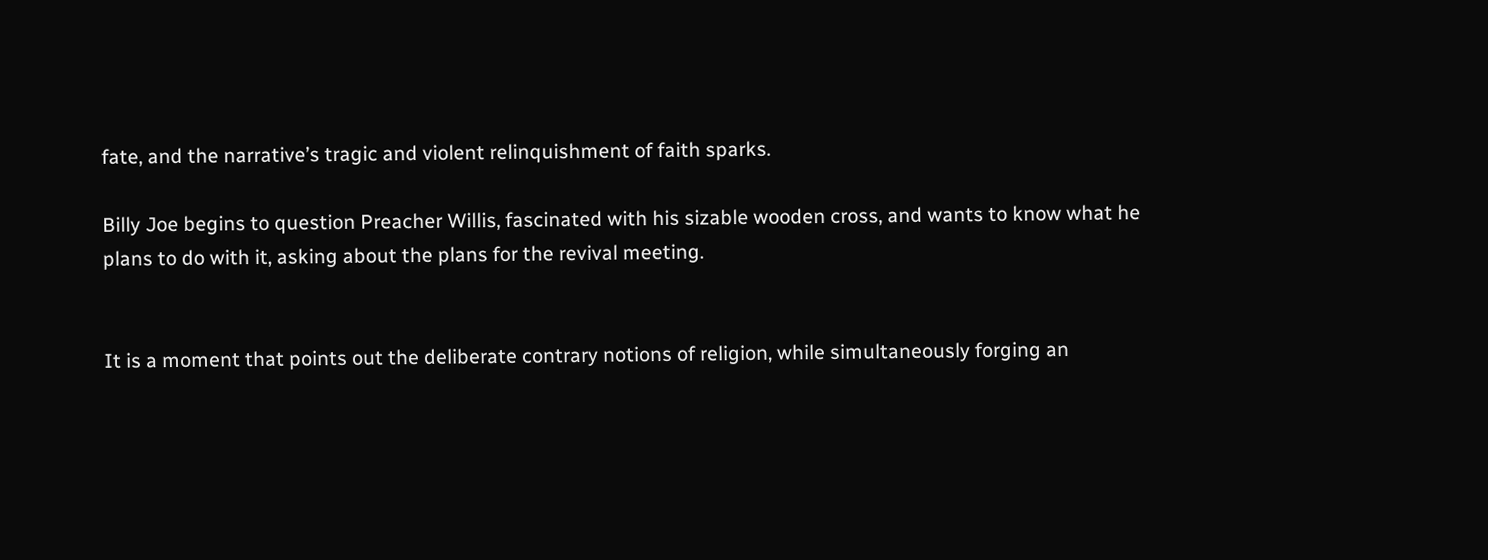fate, and the narrative’s tragic and violent relinquishment of faith sparks.

Billy Joe begins to question Preacher Willis, fascinated with his sizable wooden cross, and wants to know what he plans to do with it, asking about the plans for the revival meeting.


It is a moment that points out the deliberate contrary notions of religion, while simultaneously forging an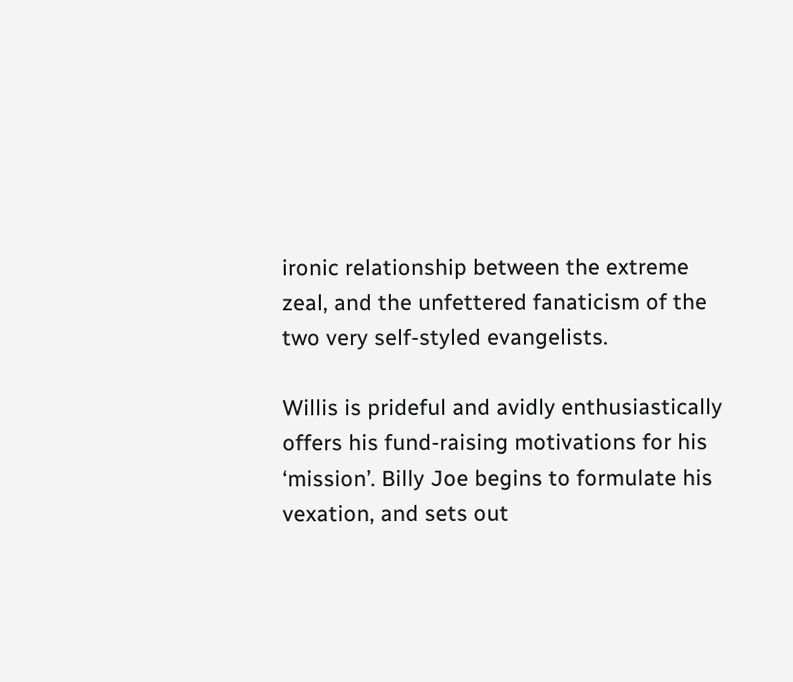ironic relationship between the extreme zeal, and the unfettered fanaticism of the two very self-styled evangelists.

Willis is prideful and avidly enthusiastically offers his fund-raising motivations for his ‘mission’. Billy Joe begins to formulate his vexation, and sets out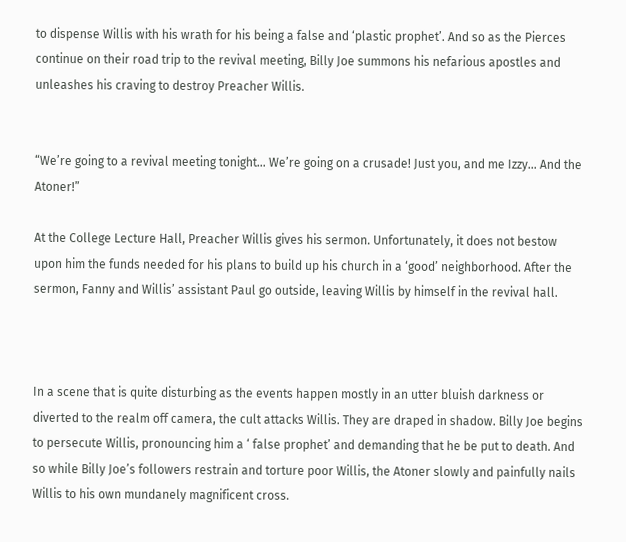to dispense Willis with his wrath for his being a false and ‘plastic prophet’. And so as the Pierces continue on their road trip to the revival meeting, Billy Joe summons his nefarious apostles and unleashes his craving to destroy Preacher Willis.


“We’re going to a revival meeting tonight… We’re going on a crusade! Just you, and me Izzy… And the Atoner!”

At the College Lecture Hall, Preacher Willis gives his sermon. Unfortunately, it does not bestow upon him the funds needed for his plans to build up his church in a ‘good’ neighborhood. After the sermon, Fanny and Willis’ assistant Paul go outside, leaving Willis by himself in the revival hall.



In a scene that is quite disturbing as the events happen mostly in an utter bluish darkness or diverted to the realm off camera, the cult attacks Willis. They are draped in shadow. Billy Joe begins to persecute Willis, pronouncing him a ‘ false prophet’ and demanding that he be put to death. And so while Billy Joe’s followers restrain and torture poor Willis, the Atoner slowly and painfully nails Willis to his own mundanely magnificent cross.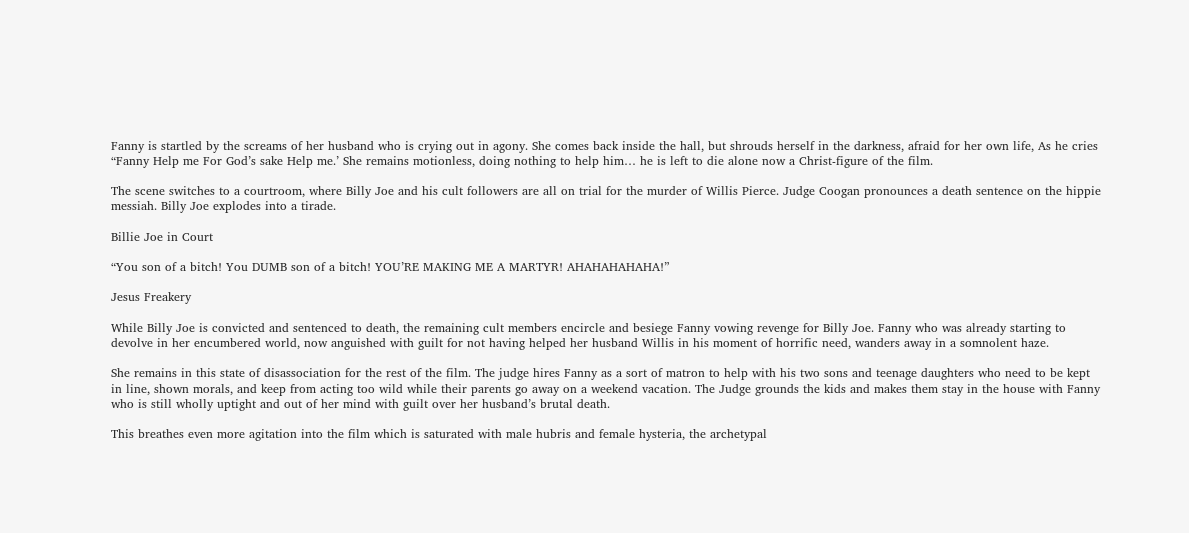Fanny is startled by the screams of her husband who is crying out in agony. She comes back inside the hall, but shrouds herself in the darkness, afraid for her own life, As he cries “Fanny Help me For God’s sake Help me.’ She remains motionless, doing nothing to help him… he is left to die alone now a Christ-figure of the film.

The scene switches to a courtroom, where Billy Joe and his cult followers are all on trial for the murder of Willis Pierce. Judge Coogan pronounces a death sentence on the hippie messiah. Billy Joe explodes into a tirade.

Billie Joe in Court

“You son of a bitch! You DUMB son of a bitch! YOU’RE MAKING ME A MARTYR! AHAHAHAHAHA!”

Jesus Freakery

While Billy Joe is convicted and sentenced to death, the remaining cult members encircle and besiege Fanny vowing revenge for Billy Joe. Fanny who was already starting to devolve in her encumbered world, now anguished with guilt for not having helped her husband Willis in his moment of horrific need, wanders away in a somnolent haze.

She remains in this state of disassociation for the rest of the film. The judge hires Fanny as a sort of matron to help with his two sons and teenage daughters who need to be kept in line, shown morals, and keep from acting too wild while their parents go away on a weekend vacation. The Judge grounds the kids and makes them stay in the house with Fanny who is still wholly uptight and out of her mind with guilt over her husband’s brutal death.

This breathes even more agitation into the film which is saturated with male hubris and female hysteria, the archetypal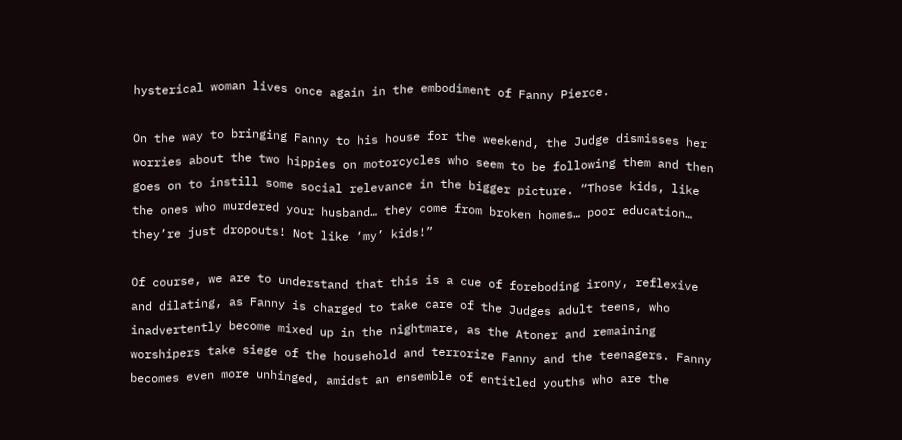hysterical woman lives once again in the embodiment of Fanny Pierce.

On the way to bringing Fanny to his house for the weekend, the Judge dismisses her worries about the two hippies on motorcycles who seem to be following them and then goes on to instill some social relevance in the bigger picture. “Those kids, like the ones who murdered your husband… they come from broken homes… poor education… they’re just dropouts! Not like ‘my’ kids!”

Of course, we are to understand that this is a cue of foreboding irony, reflexive and dilating, as Fanny is charged to take care of the Judges adult teens, who inadvertently become mixed up in the nightmare, as the Atoner and remaining worshipers take siege of the household and terrorize Fanny and the teenagers. Fanny becomes even more unhinged, amidst an ensemble of entitled youths who are the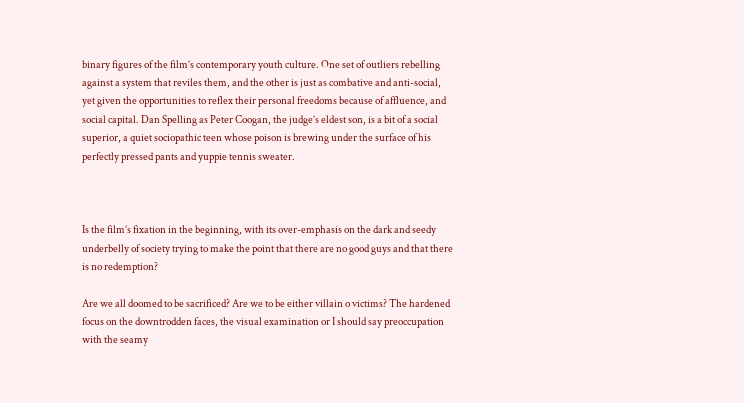binary figures of the film’s contemporary youth culture. One set of outliers rebelling against a system that reviles them, and the other is just as combative and anti-social, yet given the opportunities to reflex their personal freedoms because of affluence, and social capital. Dan Spelling as Peter Coogan, the judge’s eldest son, is a bit of a social superior, a quiet sociopathic teen whose poison is brewing under the surface of his perfectly pressed pants and yuppie tennis sweater.



Is the film’s fixation in the beginning, with its over-emphasis on the dark and seedy underbelly of society trying to make the point that there are no good guys and that there is no redemption?

Are we all doomed to be sacrificed? Are we to be either villain o victims? The hardened focus on the downtrodden faces, the visual examination or I should say preoccupation with the seamy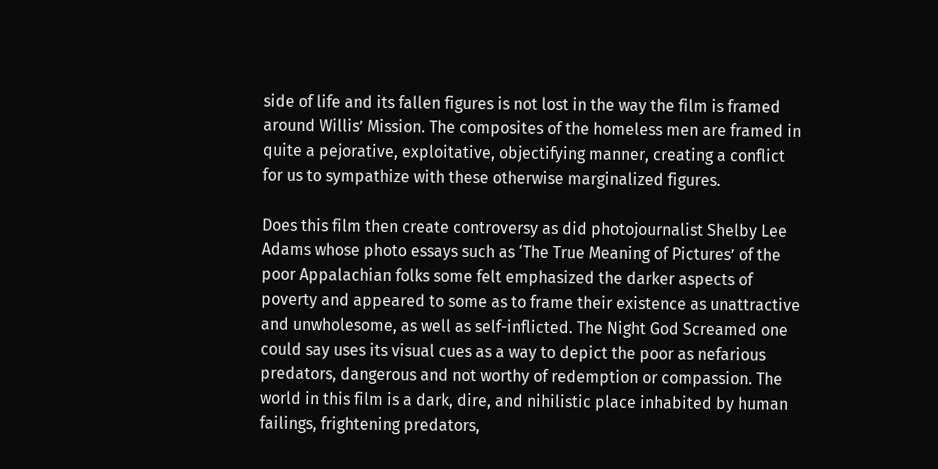side of life and its fallen figures is not lost in the way the film is framed around Willis’ Mission. The composites of the homeless men are framed in quite a pejorative, exploitative, objectifying manner, creating a conflict for us to sympathize with these otherwise marginalized figures.

Does this film then create controversy as did photojournalist Shelby Lee Adams whose photo essays such as ‘The True Meaning of Pictures’ of the poor Appalachian folks some felt emphasized the darker aspects of poverty and appeared to some as to frame their existence as unattractive and unwholesome, as well as self-inflicted. The Night God Screamed one could say uses its visual cues as a way to depict the poor as nefarious predators, dangerous and not worthy of redemption or compassion. The world in this film is a dark, dire, and nihilistic place inhabited by human failings, frightening predators,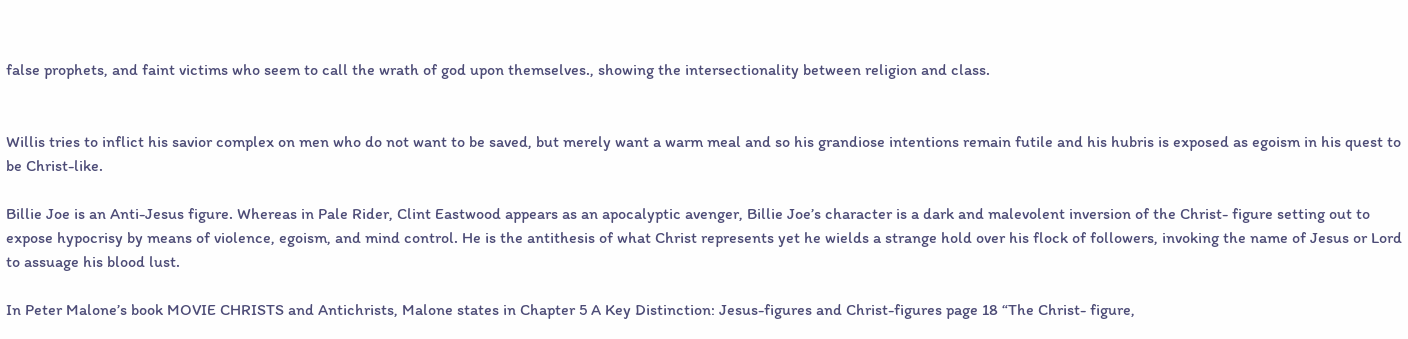false prophets, and faint victims who seem to call the wrath of god upon themselves., showing the intersectionality between religion and class.


Willis tries to inflict his savior complex on men who do not want to be saved, but merely want a warm meal and so his grandiose intentions remain futile and his hubris is exposed as egoism in his quest to be Christ-like.

Billie Joe is an Anti-Jesus figure. Whereas in Pale Rider, Clint Eastwood appears as an apocalyptic avenger, Billie Joe’s character is a dark and malevolent inversion of the Christ- figure setting out to expose hypocrisy by means of violence, egoism, and mind control. He is the antithesis of what Christ represents yet he wields a strange hold over his flock of followers, invoking the name of Jesus or Lord to assuage his blood lust.

In Peter Malone’s book MOVIE CHRISTS and Antichrists, Malone states in Chapter 5 A Key Distinction: Jesus-figures and Christ-figures page 18 “The Christ- figure,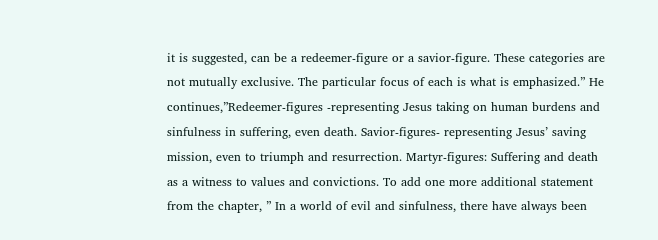it is suggested, can be a redeemer-figure or a savior-figure. These categories are not mutually exclusive. The particular focus of each is what is emphasized.” He continues,”Redeemer-figures -representing Jesus taking on human burdens and sinfulness in suffering, even death. Savior-figures- representing Jesus’ saving mission, even to triumph and resurrection. Martyr-figures: Suffering and death as a witness to values and convictions. To add one more additional statement from the chapter, ” In a world of evil and sinfulness, there have always been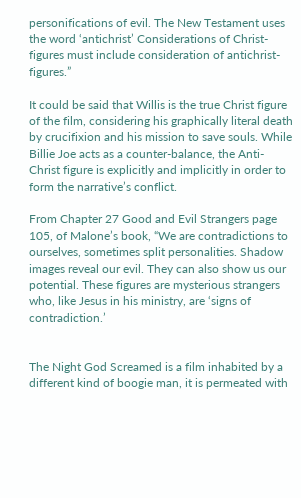personifications of evil. The New Testament uses the word ‘antichrist’ Considerations of Christ-figures must include consideration of antichrist-figures.”

It could be said that Willis is the true Christ figure of the film, considering his graphically literal death by crucifixion and his mission to save souls. While Billie Joe acts as a counter-balance, the Anti-Christ figure is explicitly and implicitly in order to form the narrative’s conflict.

From Chapter 27 Good and Evil Strangers page 105, of Malone’s book, “We are contradictions to ourselves, sometimes split personalities. Shadow images reveal our evil. They can also show us our potential. These figures are mysterious strangers who, like Jesus in his ministry, are ‘signs of contradiction.’


The Night God Screamed is a film inhabited by a different kind of boogie man, it is permeated with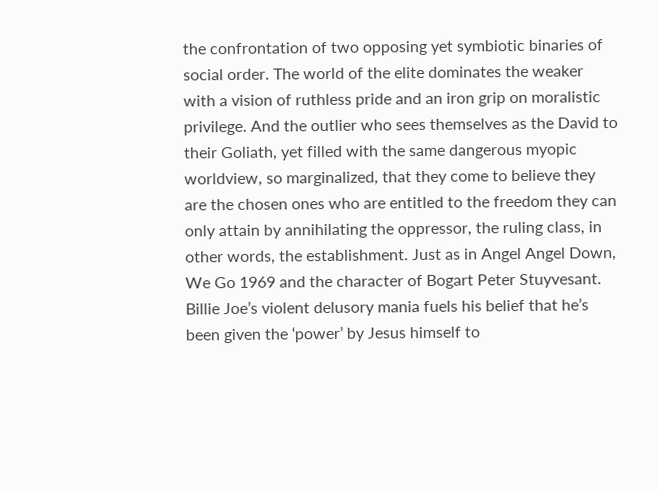the confrontation of two opposing yet symbiotic binaries of social order. The world of the elite dominates the weaker with a vision of ruthless pride and an iron grip on moralistic privilege. And the outlier who sees themselves as the David to their Goliath, yet filled with the same dangerous myopic worldview, so marginalized, that they come to believe they are the chosen ones who are entitled to the freedom they can only attain by annihilating the oppressor, the ruling class, in other words, the establishment. Just as in Angel Angel Down, We Go 1969 and the character of Bogart Peter Stuyvesant. Billie Joe’s violent delusory mania fuels his belief that he’s been given the ‘power’ by Jesus himself to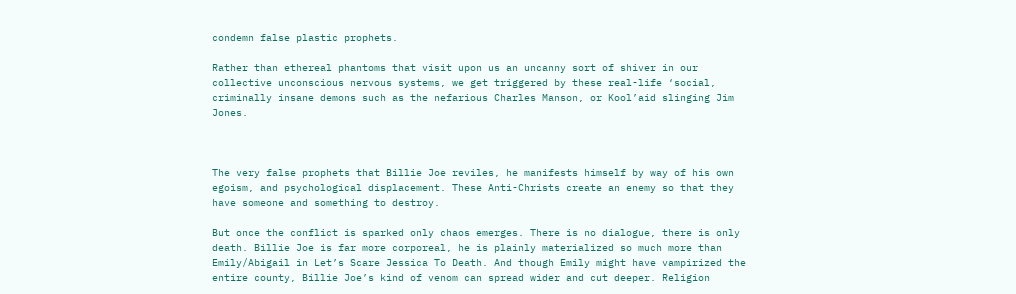condemn false plastic prophets.

Rather than ethereal phantoms that visit upon us an uncanny sort of shiver in our collective unconscious nervous systems, we get triggered by these real-life ‘social, criminally insane demons such as the nefarious Charles Manson, or Kool’aid slinging Jim Jones.



The very false prophets that Billie Joe reviles, he manifests himself by way of his own egoism, and psychological displacement. These Anti-Christs create an enemy so that they have someone and something to destroy.

But once the conflict is sparked only chaos emerges. There is no dialogue, there is only death. Billie Joe is far more corporeal, he is plainly materialized so much more than Emily/Abigail in Let’s Scare Jessica To Death. And though Emily might have vampirized the entire county, Billie Joe’s kind of venom can spread wider and cut deeper. Religion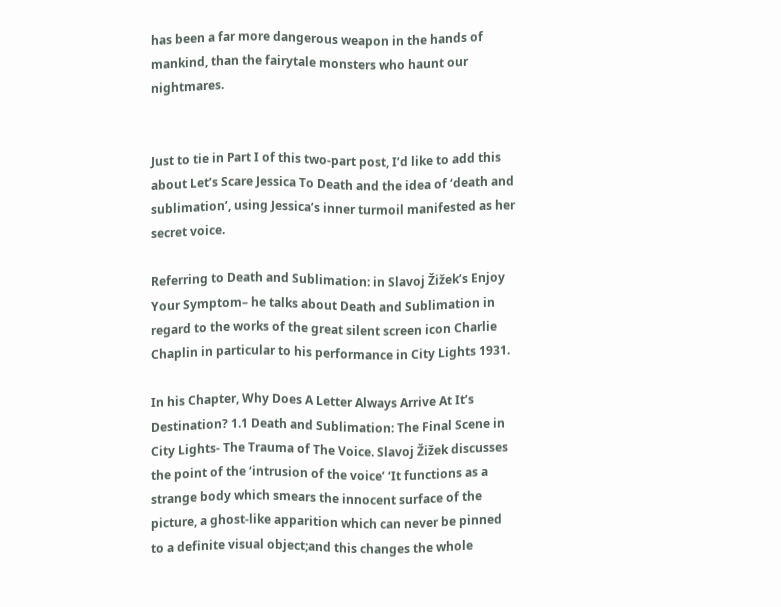has been a far more dangerous weapon in the hands of mankind, than the fairytale monsters who haunt our nightmares.


Just to tie in Part I of this two-part post, I’d like to add this about Let’s Scare Jessica To Death and the idea of ‘death and sublimation’, using Jessica’s inner turmoil manifested as her secret voice.

Referring to Death and Sublimation: in Slavoj Žižek’s Enjoy Your Symptom– he talks about Death and Sublimation in regard to the works of the great silent screen icon Charlie Chaplin in particular to his performance in City Lights 1931.

In his Chapter, Why Does A Letter Always Arrive At It’s Destination? 1.1 Death and Sublimation: The Final Scene in City Lights- The Trauma of The Voice. Slavoj Žižek discusses the point of the ‘intrusion of the voice’ ‘It functions as a strange body which smears the innocent surface of the picture, a ghost-like apparition which can never be pinned to a definite visual object;and this changes the whole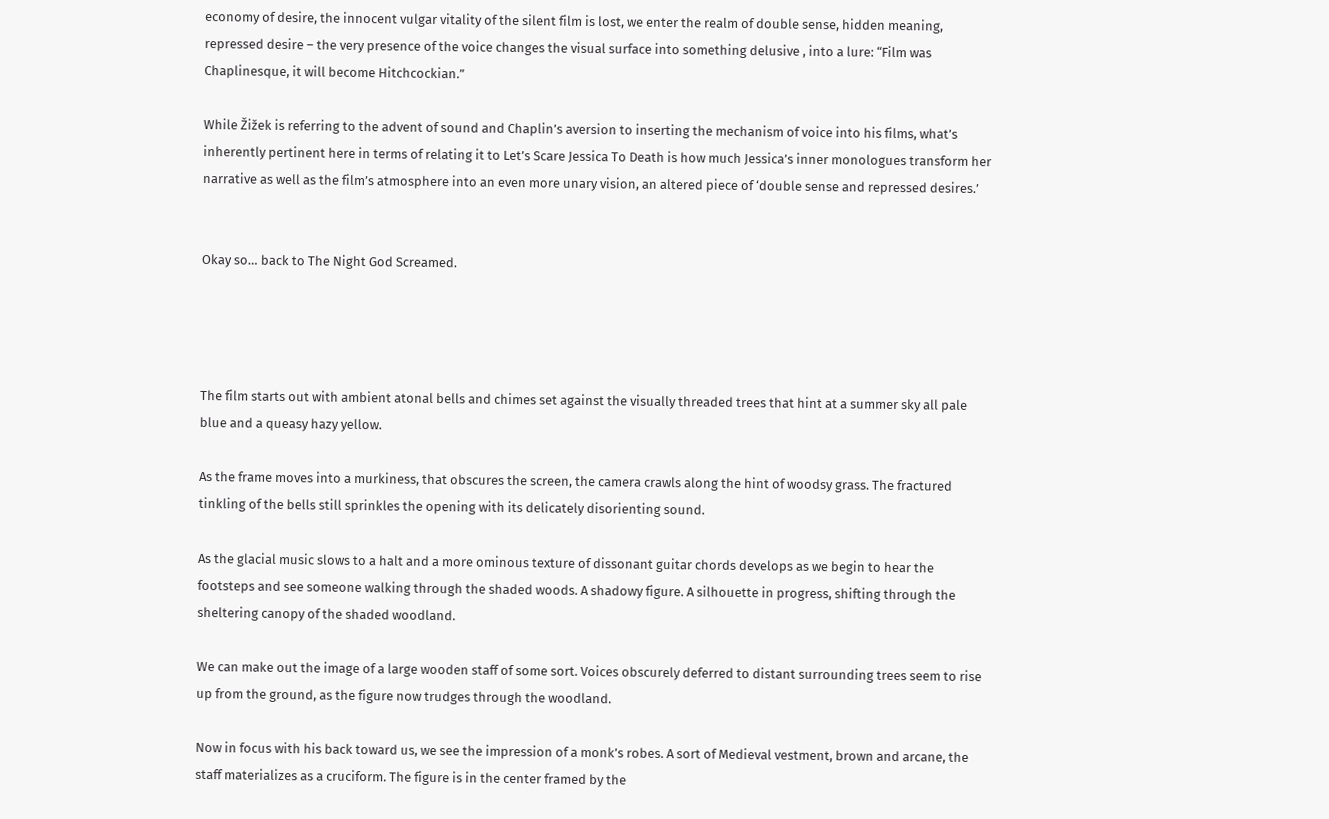economy of desire, the innocent vulgar vitality of the silent film is lost, we enter the realm of double sense, hidden meaning, repressed desire – the very presence of the voice changes the visual surface into something delusive , into a lure: “Film was Chaplinesque, it will become Hitchcockian.”

While Žižek is referring to the advent of sound and Chaplin’s aversion to inserting the mechanism of voice into his films, what’s inherently pertinent here in terms of relating it to Let’s Scare Jessica To Death is how much Jessica’s inner monologues transform her narrative as well as the film’s atmosphere into an even more unary vision, an altered piece of ‘double sense and repressed desires.’


Okay so… back to The Night God Screamed.




The film starts out with ambient atonal bells and chimes set against the visually threaded trees that hint at a summer sky all pale blue and a queasy hazy yellow.

As the frame moves into a murkiness, that obscures the screen, the camera crawls along the hint of woodsy grass. The fractured tinkling of the bells still sprinkles the opening with its delicately disorienting sound.

As the glacial music slows to a halt and a more ominous texture of dissonant guitar chords develops as we begin to hear the footsteps and see someone walking through the shaded woods. A shadowy figure. A silhouette in progress, shifting through the sheltering canopy of the shaded woodland.

We can make out the image of a large wooden staff of some sort. Voices obscurely deferred to distant surrounding trees seem to rise up from the ground, as the figure now trudges through the woodland.

Now in focus with his back toward us, we see the impression of a monk’s robes. A sort of Medieval vestment, brown and arcane, the staff materializes as a cruciform. The figure is in the center framed by the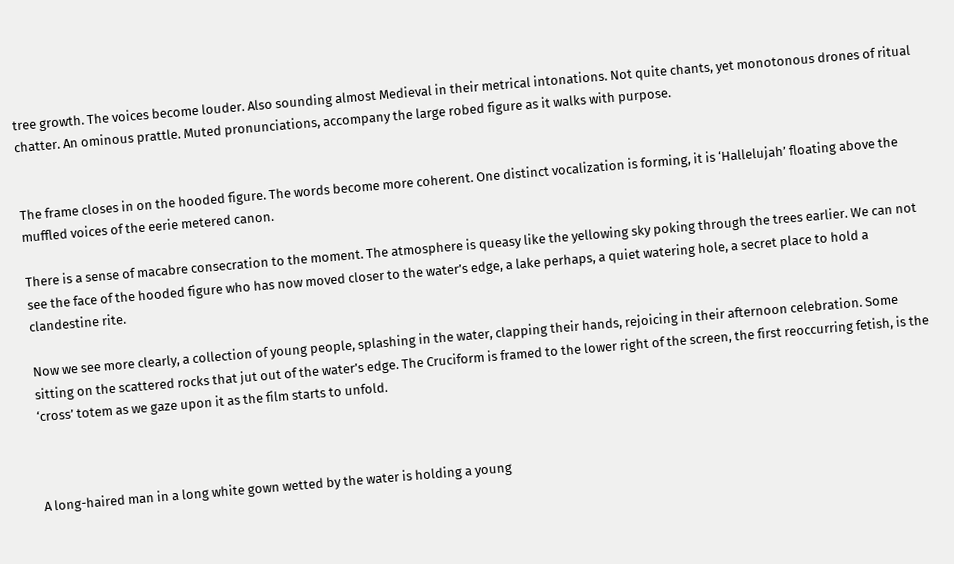tree growth. The voices become louder. Also sounding almost Medieval in their metrical intonations. Not quite chants, yet monotonous drones of ritual chatter. An ominous prattle. Muted pronunciations, accompany the large robed figure as it walks with purpose.


The frame closes in on the hooded figure. The words become more coherent. One distinct vocalization is forming, it is ‘Hallelujah’ floating above the muffled voices of the eerie metered canon.

There is a sense of macabre consecration to the moment. The atmosphere is queasy like the yellowing sky poking through the trees earlier. We can not see the face of the hooded figure who has now moved closer to the water’s edge, a lake perhaps, a quiet watering hole, a secret place to hold a clandestine rite.

Now we see more clearly, a collection of young people, splashing in the water, clapping their hands, rejoicing in their afternoon celebration. Some sitting on the scattered rocks that jut out of the water’s edge. The Cruciform is framed to the lower right of the screen, the first reoccurring fetish, is the ‘cross’ totem as we gaze upon it as the film starts to unfold.



A long-haired man in a long white gown wetted by the water is holding a young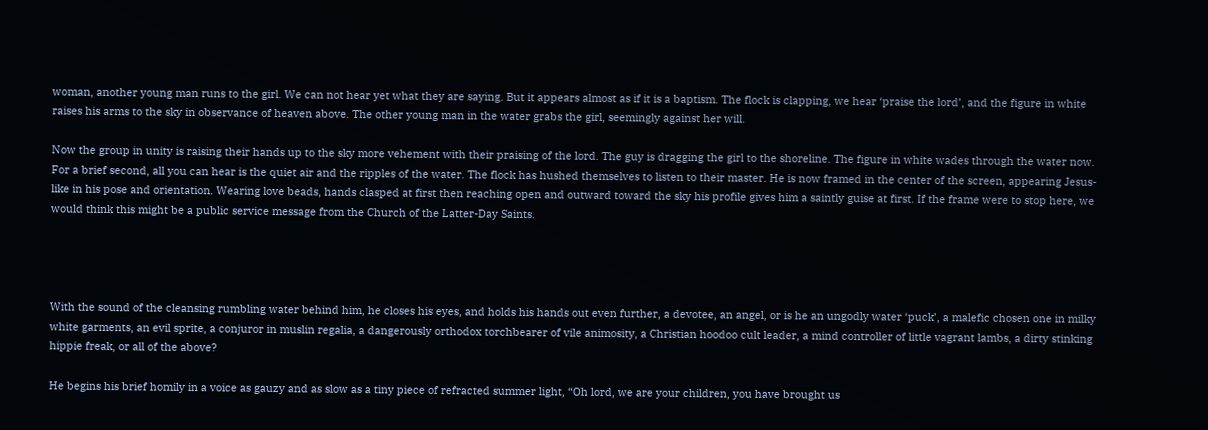woman, another young man runs to the girl. We can not hear yet what they are saying. But it appears almost as if it is a baptism. The flock is clapping, we hear ‘praise the lord’, and the figure in white raises his arms to the sky in observance of heaven above. The other young man in the water grabs the girl, seemingly against her will.

Now the group in unity is raising their hands up to the sky more vehement with their praising of the lord. The guy is dragging the girl to the shoreline. The figure in white wades through the water now. For a brief second, all you can hear is the quiet air and the ripples of the water. The flock has hushed themselves to listen to their master. He is now framed in the center of the screen, appearing Jesus-like in his pose and orientation. Wearing love beads, hands clasped at first then reaching open and outward toward the sky his profile gives him a saintly guise at first. If the frame were to stop here, we would think this might be a public service message from the Church of the Latter-Day Saints.




With the sound of the cleansing rumbling water behind him, he closes his eyes, and holds his hands out even further, a devotee, an angel, or is he an ungodly water ‘puck’, a malefic chosen one in milky white garments, an evil sprite, a conjuror in muslin regalia, a dangerously orthodox torchbearer of vile animosity, a Christian hoodoo cult leader, a mind controller of little vagrant lambs, a dirty stinking hippie freak, or all of the above?

He begins his brief homily in a voice as gauzy and as slow as a tiny piece of refracted summer light, “Oh lord, we are your children, you have brought us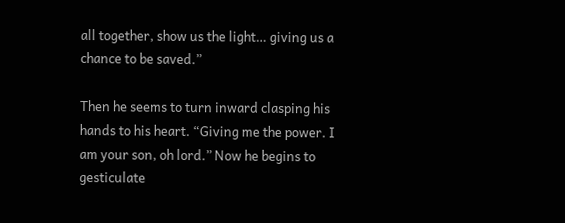all together, show us the light… giving us a chance to be saved.”

Then he seems to turn inward clasping his hands to his heart. “Giving me the power. I am your son, oh lord.” Now he begins to gesticulate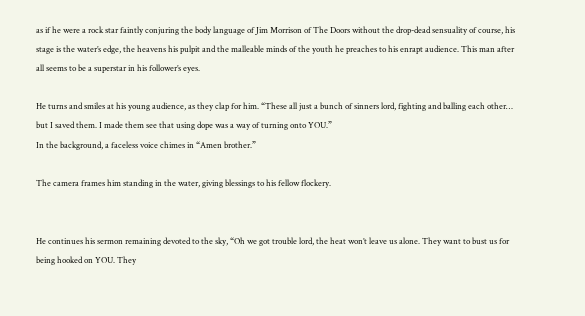as if he were a rock star faintly conjuring the body language of Jim Morrison of The Doors without the drop-dead sensuality of course, his stage is the water’s edge, the heavens his pulpit and the malleable minds of the youth he preaches to his enrapt audience. This man after all seems to be a superstar in his follower’s eyes.

He turns and smiles at his young audience, as they clap for him. “These all just a bunch of sinners lord, fighting and balling each other… but I saved them. I made them see that using dope was a way of turning onto YOU.”
In the background, a faceless voice chimes in “Amen brother.”

The camera frames him standing in the water, giving blessings to his fellow flockery.


He continues his sermon remaining devoted to the sky, “Oh we got trouble lord, the heat won’t leave us alone. They want to bust us for being hooked on YOU. They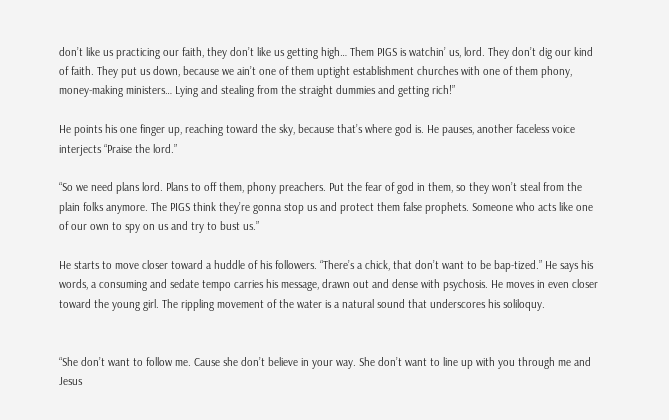don’t like us practicing our faith, they don’t like us getting high… Them PIGS is watchin’ us, lord. They don’t dig our kind of faith. They put us down, because we ain’t one of them uptight establishment churches with one of them phony, money-making ministers… Lying and stealing from the straight dummies and getting rich!”

He points his one finger up, reaching toward the sky, because that’s where god is. He pauses, another faceless voice interjects “Praise the lord.”

“So we need plans lord. Plans to off them, phony preachers. Put the fear of god in them, so they won’t steal from the plain folks anymore. The PIGS think they’re gonna stop us and protect them false prophets. Someone who acts like one of our own to spy on us and try to bust us.”

He starts to move closer toward a huddle of his followers. “There’s a chick, that don’t want to be bap-tized.” He says his words, a consuming and sedate tempo carries his message, drawn out and dense with psychosis. He moves in even closer toward the young girl. The rippling movement of the water is a natural sound that underscores his soliloquy.


“She don’t want to follow me. Cause she don’t believe in your way. She don’t want to line up with you through me and Jesus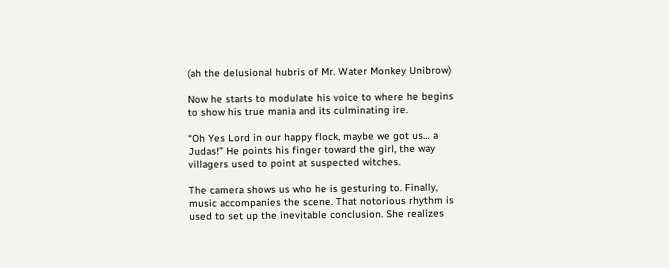(ah the delusional hubris of Mr. Water Monkey Unibrow)

Now he starts to modulate his voice to where he begins to show his true mania and its culminating ire.

“Oh Yes Lord in our happy flock, maybe we got us… a Judas!” He points his finger toward the girl, the way villagers used to point at suspected witches.

The camera shows us who he is gesturing to. Finally, music accompanies the scene. That notorious rhythm is used to set up the inevitable conclusion. She realizes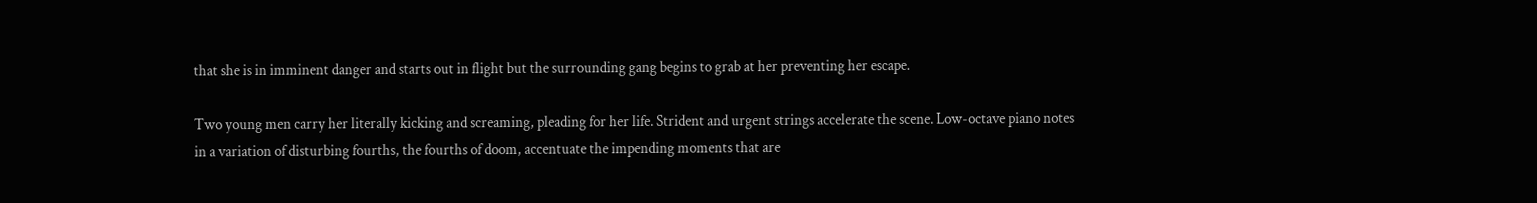that she is in imminent danger and starts out in flight but the surrounding gang begins to grab at her preventing her escape.

Two young men carry her literally kicking and screaming, pleading for her life. Strident and urgent strings accelerate the scene. Low-octave piano notes in a variation of disturbing fourths, the fourths of doom, accentuate the impending moments that are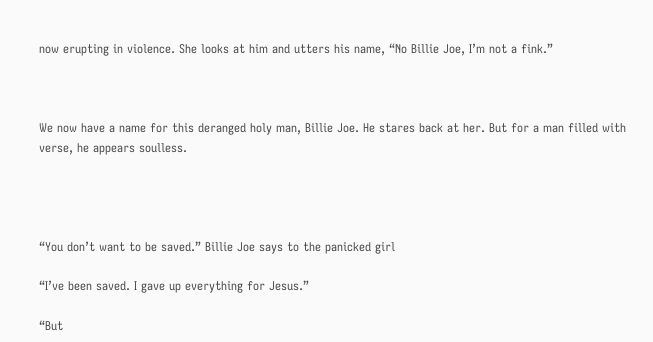now erupting in violence. She looks at him and utters his name, “No Billie Joe, I’m not a fink.”



We now have a name for this deranged holy man, Billie Joe. He stares back at her. But for a man filled with verse, he appears soulless.




“You don’t want to be saved.” Billie Joe says to the panicked girl

“I’ve been saved. I gave up everything for Jesus.”

“But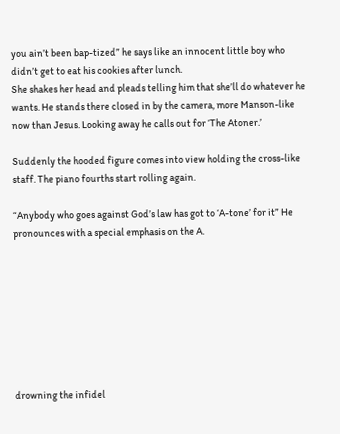you ain’t been bap-tized” he says like an innocent little boy who didn’t get to eat his cookies after lunch.
She shakes her head and pleads telling him that she’ll do whatever he wants. He stands there closed in by the camera, more Manson-like now than Jesus. Looking away he calls out for ‘The Atoner.’

Suddenly the hooded figure comes into view holding the cross-like staff. The piano fourths start rolling again.

“Anybody who goes against God’s law has got to ‘A-tone’ for it” He pronounces with a special emphasis on the A.








drowning the infidel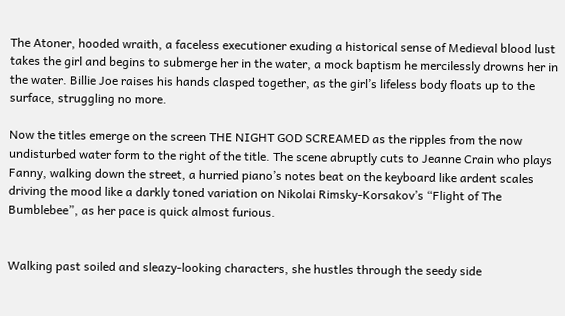The Atoner, hooded wraith, a faceless executioner exuding a historical sense of Medieval blood lust takes the girl and begins to submerge her in the water, a mock baptism he mercilessly drowns her in the water. Billie Joe raises his hands clasped together, as the girl’s lifeless body floats up to the surface, struggling no more.

Now the titles emerge on the screen THE NIGHT GOD SCREAMED as the ripples from the now undisturbed water form to the right of the title. The scene abruptly cuts to Jeanne Crain who plays Fanny, walking down the street, a hurried piano’s notes beat on the keyboard like ardent scales driving the mood like a darkly toned variation on Nikolai Rimsky-Korsakov’s “Flight of The Bumblebee”, as her pace is quick almost furious.


Walking past soiled and sleazy-looking characters, she hustles through the seedy side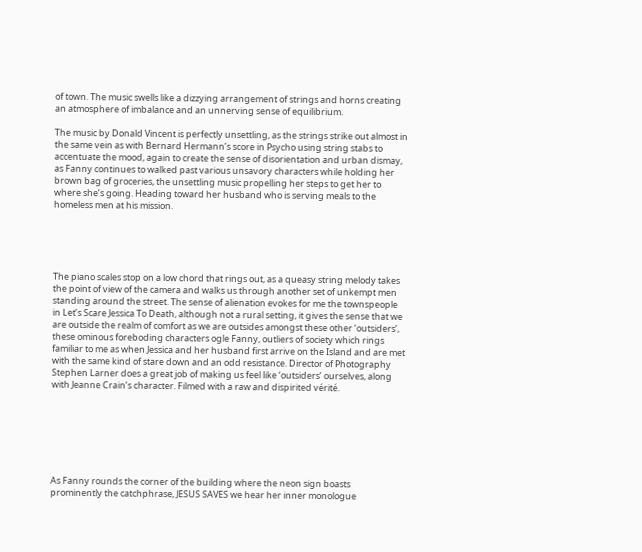of town. The music swells like a dizzying arrangement of strings and horns creating an atmosphere of imbalance and an unnerving sense of equilibrium.

The music by Donald Vincent is perfectly unsettling, as the strings strike out almost in the same vein as with Bernard Hermann’s score in Psycho using string stabs to accentuate the mood, again to create the sense of disorientation and urban dismay, as Fanny continues to walked past various unsavory characters while holding her brown bag of groceries, the unsettling music propelling her steps to get her to where she’s going. Heading toward her husband who is serving meals to the homeless men at his mission.





The piano scales stop on a low chord that rings out, as a queasy string melody takes the point of view of the camera and walks us through another set of unkempt men standing around the street. The sense of alienation evokes for me the townspeople in Let’s Scare Jessica To Death, although not a rural setting, it gives the sense that we are outside the realm of comfort as we are outsides amongst these other ‘outsiders’, these ominous foreboding characters ogle Fanny, outliers of society which rings familiar to me as when Jessica and her husband first arrive on the Island and are met with the same kind of stare down and an odd resistance. Director of Photography Stephen Larner does a great job of making us feel like ‘outsiders’ ourselves, along with Jeanne Crain’s character. Filmed with a raw and dispirited vérité.







As Fanny rounds the corner of the building where the neon sign boasts prominently the catchphrase, JESUS SAVES we hear her inner monologue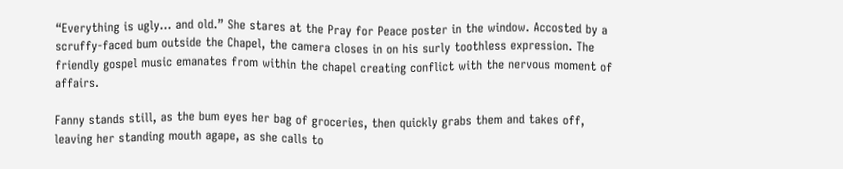“Everything is ugly… and old.” She stares at the Pray for Peace poster in the window. Accosted by a scruffy-faced bum outside the Chapel, the camera closes in on his surly toothless expression. The friendly gospel music emanates from within the chapel creating conflict with the nervous moment of affairs.

Fanny stands still, as the bum eyes her bag of groceries, then quickly grabs them and takes off, leaving her standing mouth agape, as she calls to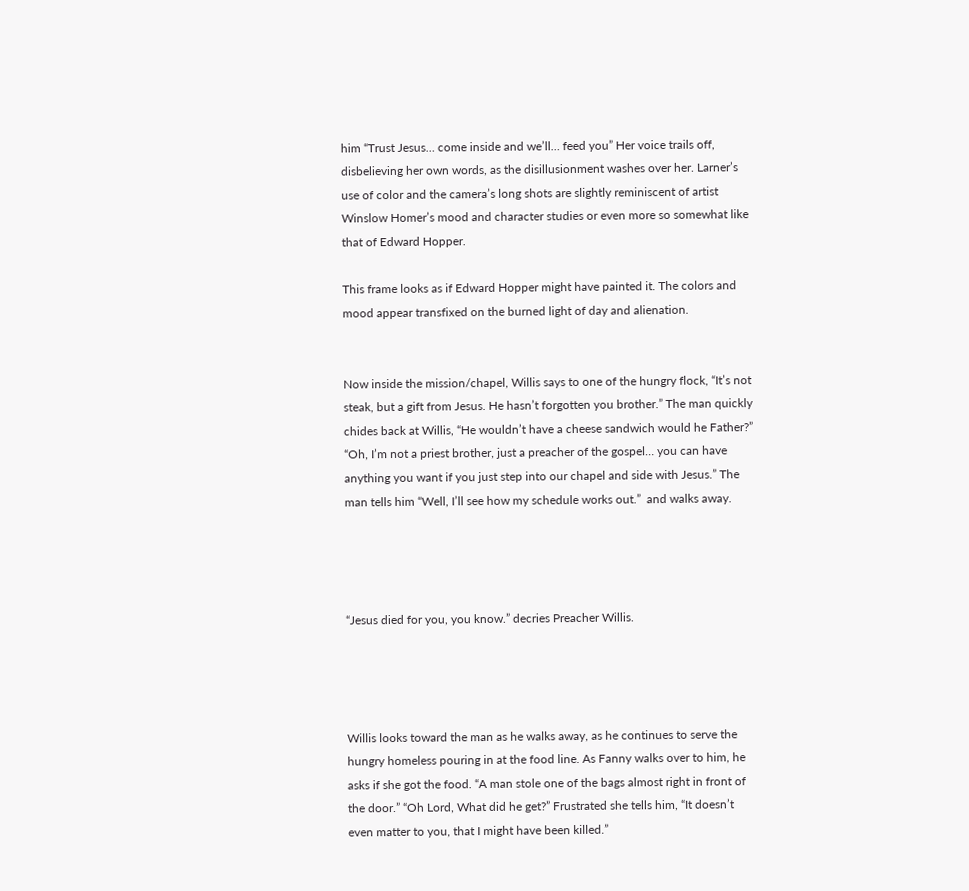him “Trust Jesus… come inside and we’ll… feed you” Her voice trails off, disbelieving her own words, as the disillusionment washes over her. Larner’s use of color and the camera’s long shots are slightly reminiscent of artist Winslow Homer’s mood and character studies or even more so somewhat like that of Edward Hopper.

This frame looks as if Edward Hopper might have painted it. The colors and mood appear transfixed on the burned light of day and alienation.


Now inside the mission/chapel, Willis says to one of the hungry flock, “It’s not steak, but a gift from Jesus. He hasn’t forgotten you brother.” The man quickly chides back at Willis, “He wouldn’t have a cheese sandwich would he Father?” “Oh, I’m not a priest brother, just a preacher of the gospel… you can have anything you want if you just step into our chapel and side with Jesus.” The man tells him “Well, I’ll see how my schedule works out.”  and walks away.




“Jesus died for you, you know.” decries Preacher Willis.




Willis looks toward the man as he walks away, as he continues to serve the hungry homeless pouring in at the food line. As Fanny walks over to him, he asks if she got the food. “A man stole one of the bags almost right in front of the door.” “Oh Lord, What did he get?” Frustrated she tells him, “It doesn’t even matter to you, that I might have been killed.”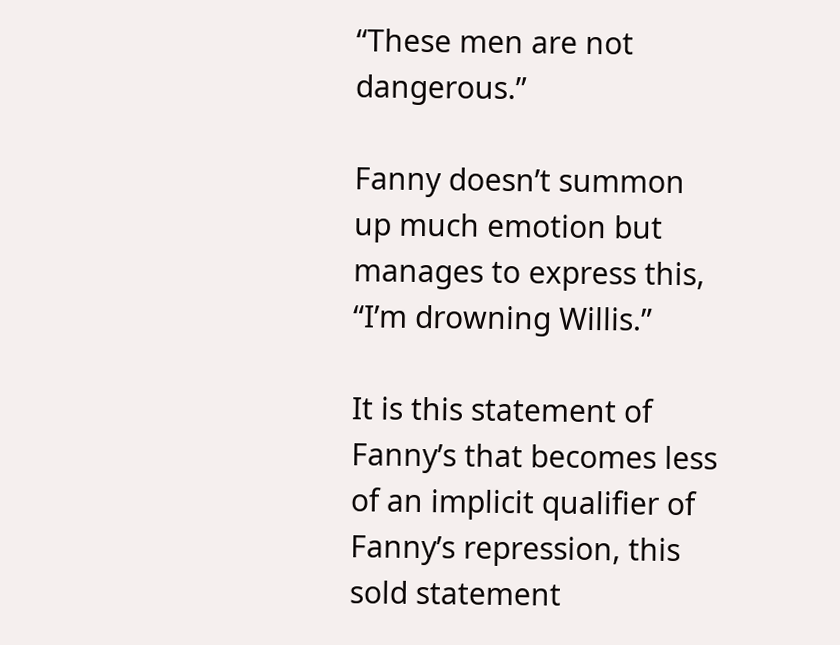“These men are not dangerous.”

Fanny doesn’t summon up much emotion but manages to express this, “I’m drowning Willis.”

It is this statement of Fanny’s that becomes less of an implicit qualifier of Fanny’s repression, this sold statement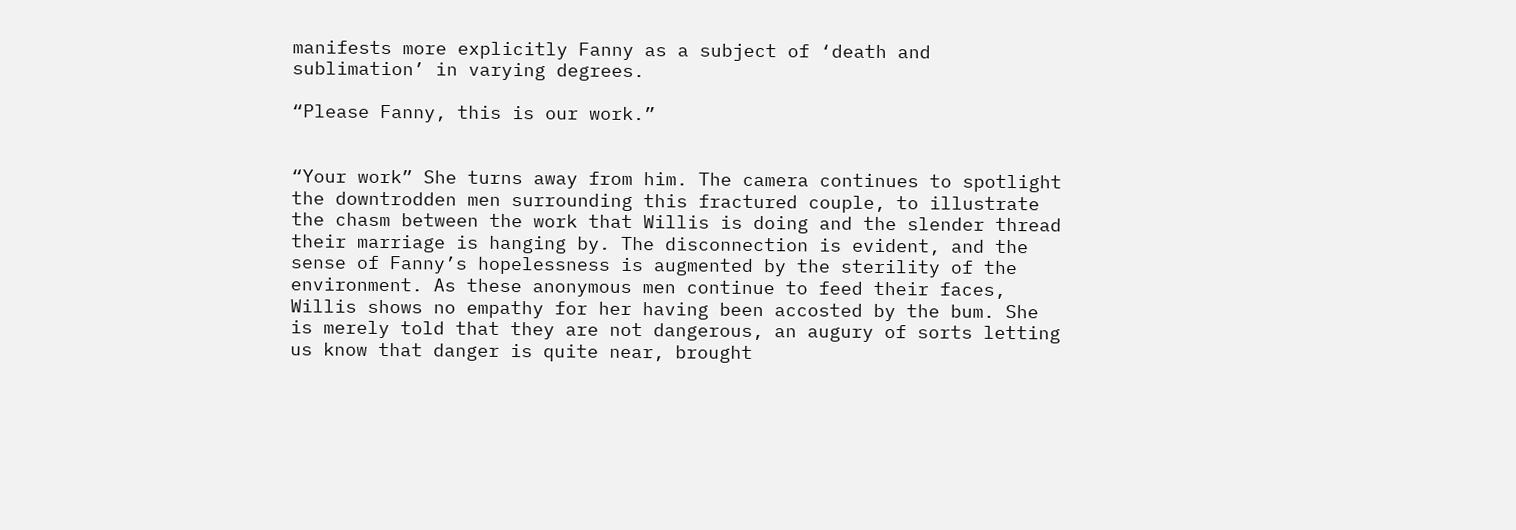manifests more explicitly Fanny as a subject of ‘death and sublimation’ in varying degrees.

“Please Fanny, this is our work.”


“Your work” She turns away from him. The camera continues to spotlight the downtrodden men surrounding this fractured couple, to illustrate the chasm between the work that Willis is doing and the slender thread their marriage is hanging by. The disconnection is evident, and the sense of Fanny’s hopelessness is augmented by the sterility of the environment. As these anonymous men continue to feed their faces, Willis shows no empathy for her having been accosted by the bum. She is merely told that they are not dangerous, an augury of sorts letting us know that danger is quite near, brought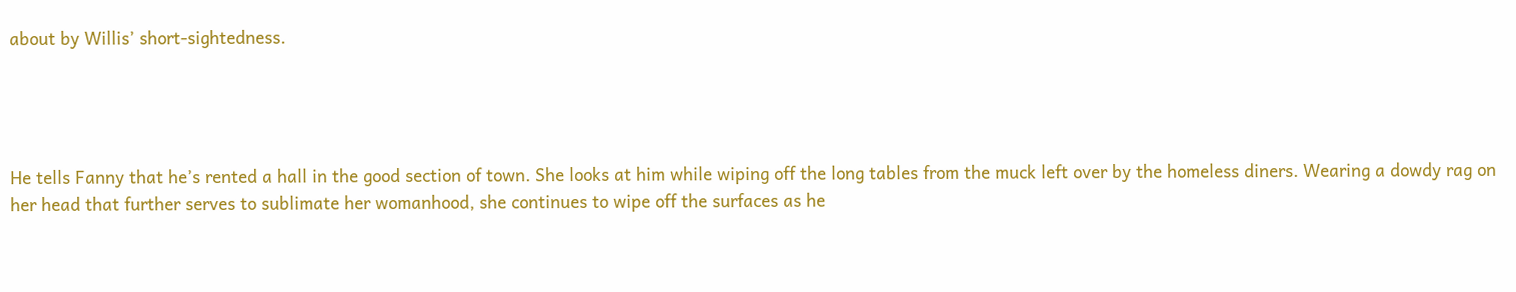about by Willis’ short-sightedness.




He tells Fanny that he’s rented a hall in the good section of town. She looks at him while wiping off the long tables from the muck left over by the homeless diners. Wearing a dowdy rag on her head that further serves to sublimate her womanhood, she continues to wipe off the surfaces as he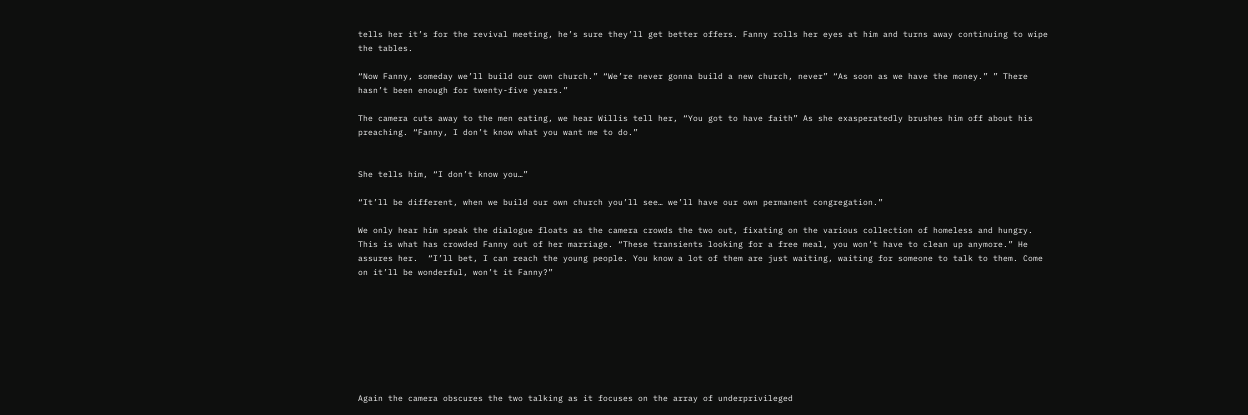tells her it’s for the revival meeting, he’s sure they’ll get better offers. Fanny rolls her eyes at him and turns away continuing to wipe the tables.

“Now Fanny, someday we’ll build our own church.” “We’re never gonna build a new church, never” “As soon as we have the money.” ” There hasn’t been enough for twenty-five years.”

The camera cuts away to the men eating, we hear Willis tell her, “You got to have faith” As she exasperatedly brushes him off about his preaching. “Fanny, I don’t know what you want me to do.”


She tells him, “I don’t know you…”

“It’ll be different, when we build our own church you’ll see… we’ll have our own permanent congregation.”

We only hear him speak the dialogue floats as the camera crowds the two out, fixating on the various collection of homeless and hungry. This is what has crowded Fanny out of her marriage. “These transients looking for a free meal, you won’t have to clean up anymore.” He assures her.  “I’ll bet, I can reach the young people. You know a lot of them are just waiting, waiting for someone to talk to them. Come on it’ll be wonderful, won’t it Fanny?”








Again the camera obscures the two talking as it focuses on the array of underprivileged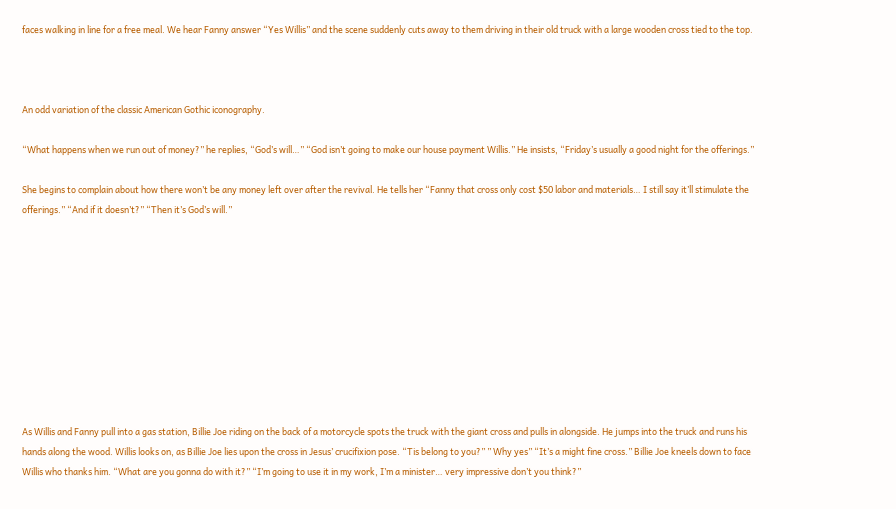faces walking in line for a free meal. We hear Fanny answer “Yes Willis” and the scene suddenly cuts away to them driving in their old truck with a large wooden cross tied to the top.



An odd variation of the classic American Gothic iconography.

“What happens when we run out of money?” he replies, “God’s will…” “God isn’t going to make our house payment Willis.” He insists, “Friday’s usually a good night for the offerings.”

She begins to complain about how there won’t be any money left over after the revival. He tells her “Fanny that cross only cost $50 labor and materials… I still say it’ll stimulate the offerings.” “And if it doesn’t?” “Then it’s God’s will.”










As Willis and Fanny pull into a gas station, Billie Joe riding on the back of a motorcycle spots the truck with the giant cross and pulls in alongside. He jumps into the truck and runs his hands along the wood. Willis looks on, as Billie Joe lies upon the cross in Jesus’ crucifixion pose. “Tis belong to you?” ” Why yes” “It’s a might fine cross.” Billie Joe kneels down to face Willis who thanks him. “What are you gonna do with it?” “I’m going to use it in my work, I’m a minister… very impressive don’t you think?”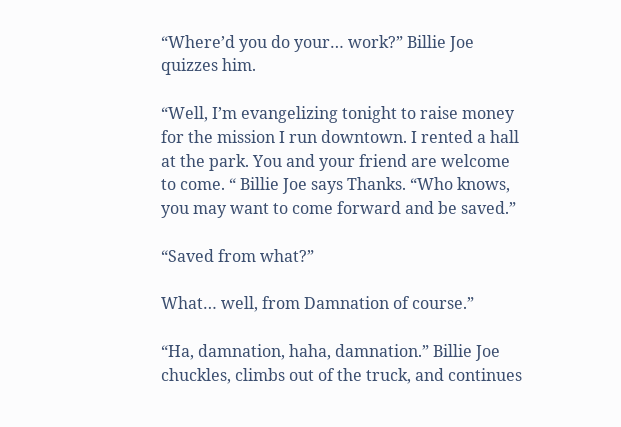“Where’d you do your… work?” Billie Joe quizzes him.

“Well, I’m evangelizing tonight to raise money for the mission I run downtown. I rented a hall at the park. You and your friend are welcome to come. “ Billie Joe says Thanks. “Who knows, you may want to come forward and be saved.”

“Saved from what?”

What… well, from Damnation of course.”

“Ha, damnation, haha, damnation.” Billie Joe chuckles, climbs out of the truck, and continues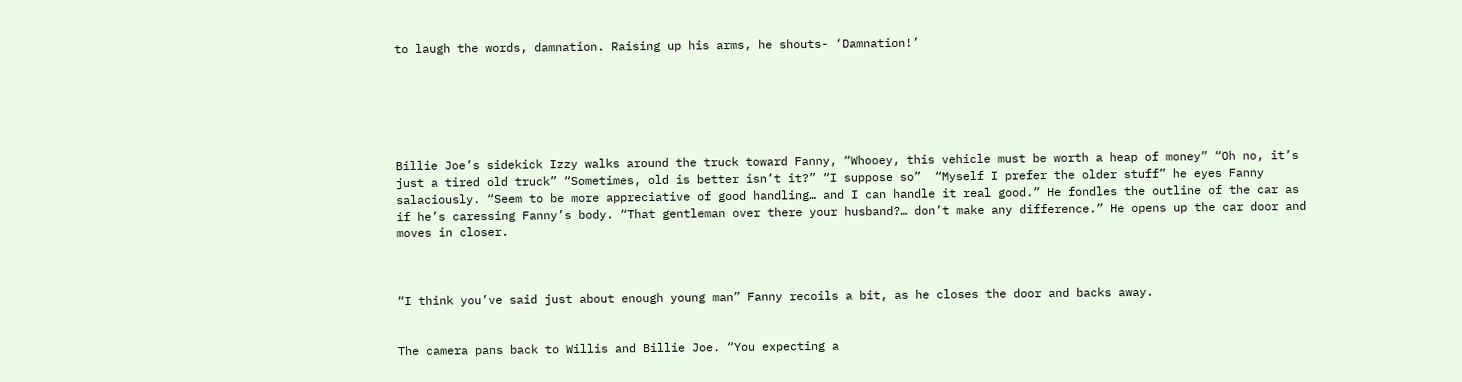to laugh the words, damnation. Raising up his arms, he shouts- ‘Damnation!’






Billie Joe’s sidekick Izzy walks around the truck toward Fanny, “Whooey, this vehicle must be worth a heap of money” “Oh no, it’s just a tired old truck” “Sometimes, old is better isn’t it?” “I suppose so”  “Myself I prefer the older stuff” he eyes Fanny salaciously. “Seem to be more appreciative of good handling… and I can handle it real good.” He fondles the outline of the car as if he’s caressing Fanny’s body. “That gentleman over there your husband?… don’t make any difference.” He opens up the car door and moves in closer.



“I think you’ve said just about enough young man” Fanny recoils a bit, as he closes the door and backs away.


The camera pans back to Willis and Billie Joe. “You expecting a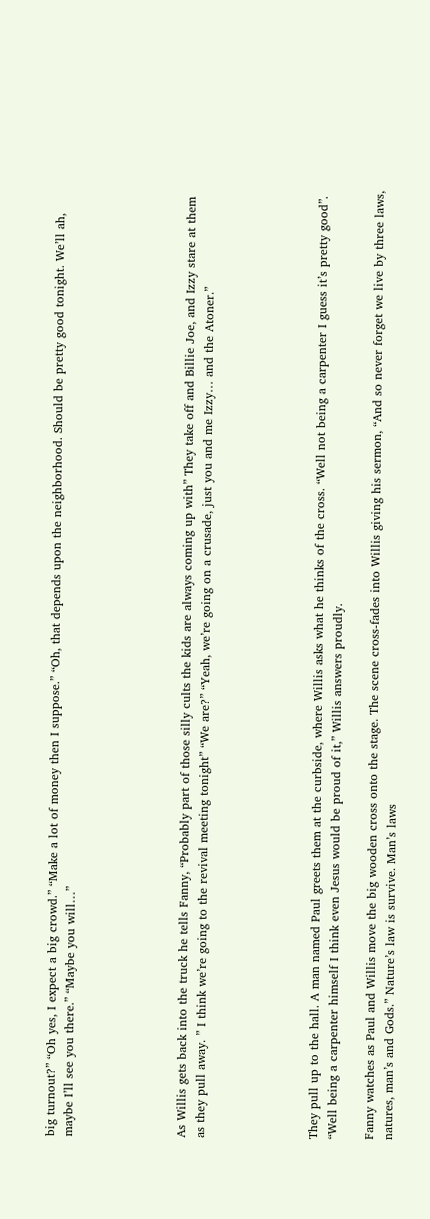big turnout?” “Oh yes, I expect a big crowd.” “Make a lot of money then I suppose.” “Oh, that depends upon the neighborhood. Should be pretty good tonight. We’ll ah, maybe I’ll see you there.” “Maybe you will…”





As Willis gets back into the truck he tells Fanny, “Probably part of those silly cults the kids are always coming up with” They take off and Billie Joe, and Izzy stare at them as they pull away. ” I think we’re going to the revival meeting tonight” “We are?” “Yeah, we’re going on a crusade, just you and me Izzy… and the Atoner.”





They pull up to the hall. A man named Paul greets them at the curbside, where Willis asks what he thinks of the cross. “Well not being a carpenter I guess it’s pretty good”. “Well being a carpenter himself I think even Jesus would be proud of it,” Willis answers proudly.

Fanny watches as Paul and Willis move the big wooden cross onto the stage. The scene cross-fades into Willis giving his sermon, “And so never forget we live by three laws, natures, man’s and Gods.” Nature’s law is survive. Man’s laws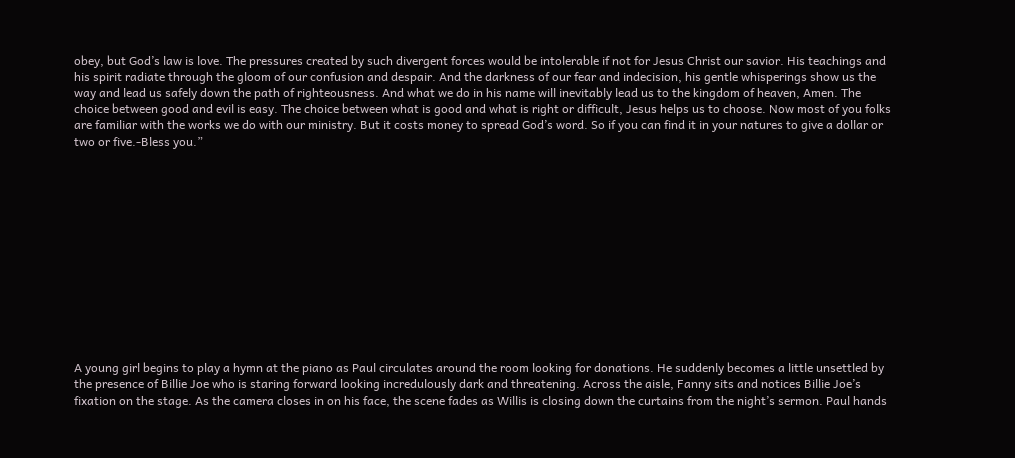obey, but God’s law is love. The pressures created by such divergent forces would be intolerable if not for Jesus Christ our savior. His teachings and his spirit radiate through the gloom of our confusion and despair. And the darkness of our fear and indecision, his gentle whisperings show us the way and lead us safely down the path of righteousness. And what we do in his name will inevitably lead us to the kingdom of heaven, Amen. The choice between good and evil is easy. The choice between what is good and what is right or difficult, Jesus helps us to choose. Now most of you folks are familiar with the works we do with our ministry. But it costs money to spread God’s word. So if you can find it in your natures to give a dollar or two or five.-Bless you.”













A young girl begins to play a hymn at the piano as Paul circulates around the room looking for donations. He suddenly becomes a little unsettled by the presence of Billie Joe who is staring forward looking incredulously dark and threatening. Across the aisle, Fanny sits and notices Billie Joe’s fixation on the stage. As the camera closes in on his face, the scene fades as Willis is closing down the curtains from the night’s sermon. Paul hands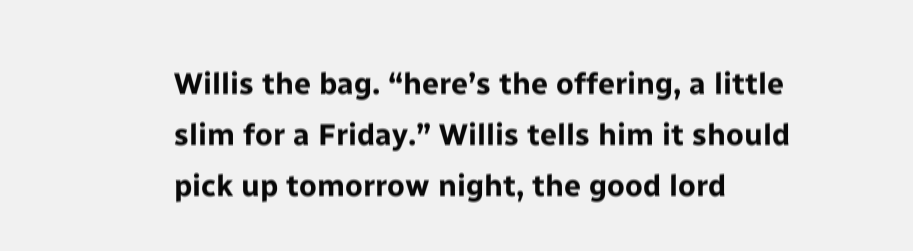Willis the bag. “here’s the offering, a little slim for a Friday.” Willis tells him it should pick up tomorrow night, the good lord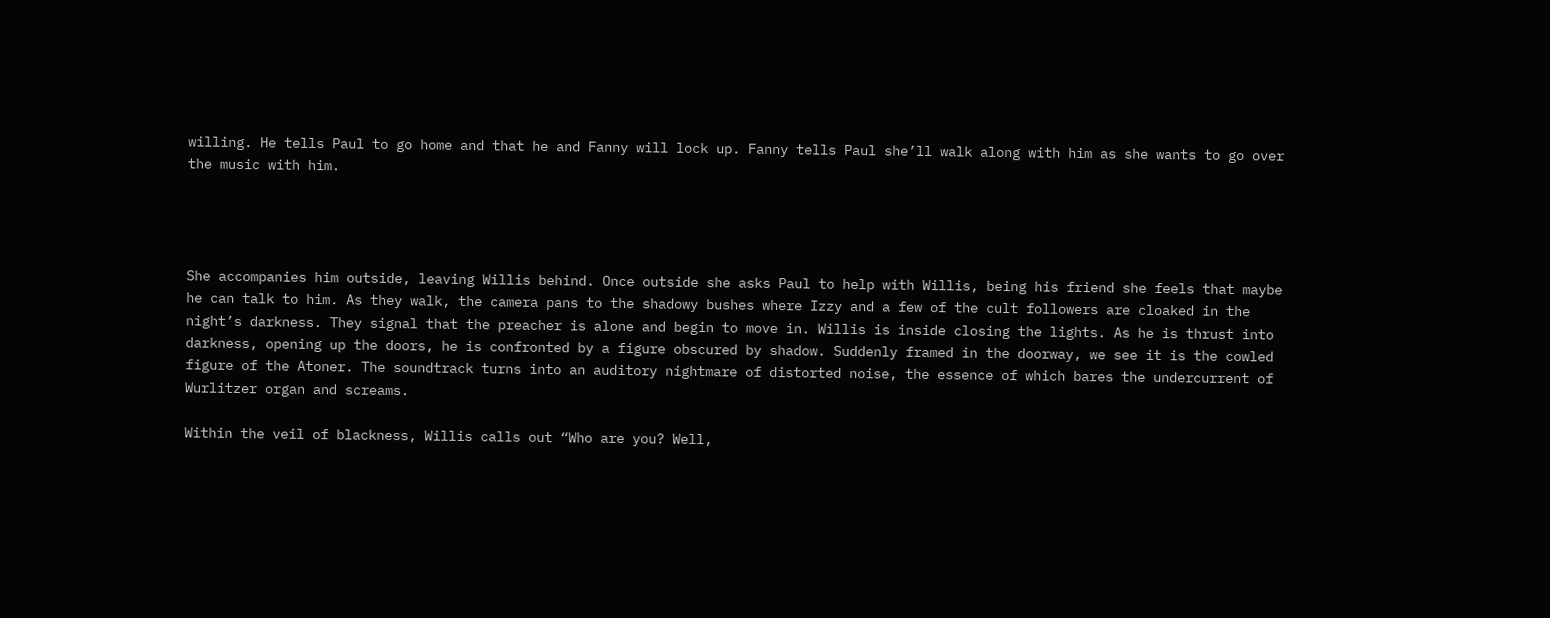willing. He tells Paul to go home and that he and Fanny will lock up. Fanny tells Paul she’ll walk along with him as she wants to go over the music with him.




She accompanies him outside, leaving Willis behind. Once outside she asks Paul to help with Willis, being his friend she feels that maybe he can talk to him. As they walk, the camera pans to the shadowy bushes where Izzy and a few of the cult followers are cloaked in the night’s darkness. They signal that the preacher is alone and begin to move in. Willis is inside closing the lights. As he is thrust into darkness, opening up the doors, he is confronted by a figure obscured by shadow. Suddenly framed in the doorway, we see it is the cowled figure of the Atoner. The soundtrack turns into an auditory nightmare of distorted noise, the essence of which bares the undercurrent of Wurlitzer organ and screams.

Within the veil of blackness, Willis calls out “Who are you? Well,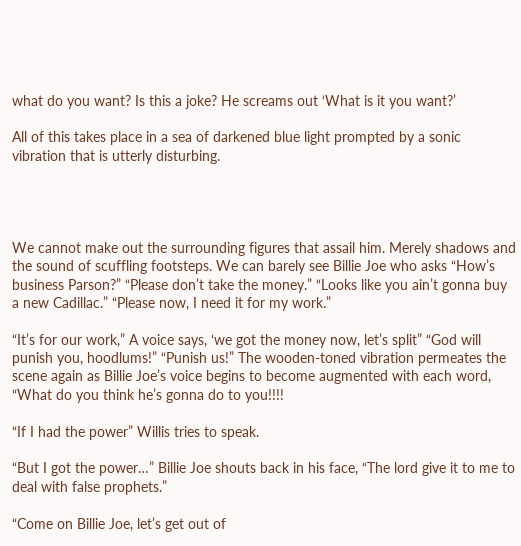what do you want? Is this a joke? He screams out ‘What is it you want?’

All of this takes place in a sea of darkened blue light prompted by a sonic vibration that is utterly disturbing.




We cannot make out the surrounding figures that assail him. Merely shadows and the sound of scuffling footsteps. We can barely see Billie Joe who asks “How’s business Parson?” “Please don’t take the money.” “Looks like you ain’t gonna buy a new Cadillac.” “Please now, I need it for my work.”

“It’s for our work,” A voice says, ‘we got the money now, let’s split” “God will punish you, hoodlums!” “Punish us!” The wooden-toned vibration permeates the scene again as Billie Joe’s voice begins to become augmented with each word,  “What do you think he’s gonna do to you!!!!

“If I had the power” Willis tries to speak.

“But I got the power…” Billie Joe shouts back in his face, “The lord give it to me to deal with false prophets.”

“Come on Billie Joe, let’s get out of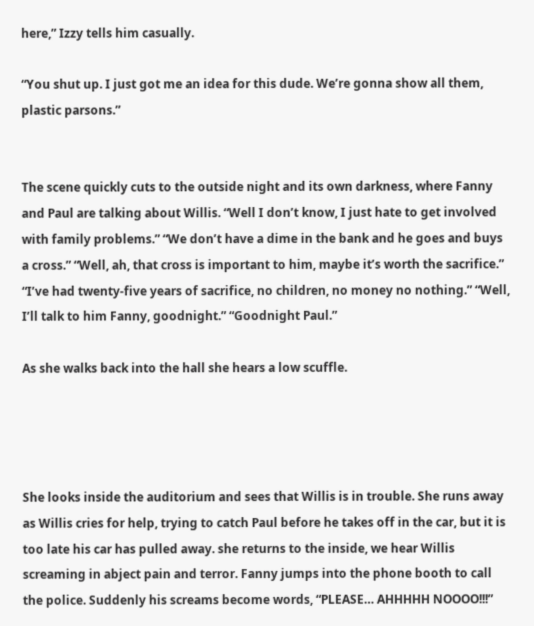here,” Izzy tells him casually.

“You shut up. I just got me an idea for this dude. We’re gonna show all them, plastic parsons.”


The scene quickly cuts to the outside night and its own darkness, where Fanny and Paul are talking about Willis. “Well I don’t know, I just hate to get involved with family problems.” “We don’t have a dime in the bank and he goes and buys a cross.” “Well, ah, that cross is important to him, maybe it’s worth the sacrifice.” “I’ve had twenty-five years of sacrifice, no children, no money no nothing.” “Well, I’ll talk to him Fanny, goodnight.” “Goodnight Paul.”

As she walks back into the hall she hears a low scuffle.




She looks inside the auditorium and sees that Willis is in trouble. She runs away as Willis cries for help, trying to catch Paul before he takes off in the car, but it is too late his car has pulled away. she returns to the inside, we hear Willis screaming in abject pain and terror. Fanny jumps into the phone booth to call the police. Suddenly his screams become words, “PLEASE… AHHHHH NOOOO!!!”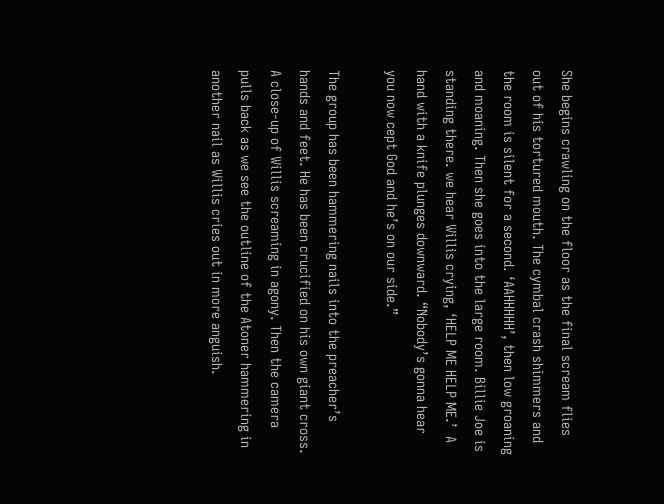She begins crawling on the floor as the final scream flies out of his tortured mouth. The cymbal crash shimmers and the room is silent for a second. ‘AAHHHHH’, then low groaning and moaning. Then she goes into the large room. Billie Joe is standing there. we hear Willis crying, ‘HELP ME HELP ME.’  A hand with a knife plunges downward. “Nobody’s gonna hear you now cept God and he’s on our side.”

The group has been hammering nails into the preacher’s hands and feet. He has been crucified on his own giant cross. A close-up of Willis screaming in agony. Then the camera pulls back as we see the outline of the Atoner hammering in another nail as Willis cries out in more anguish.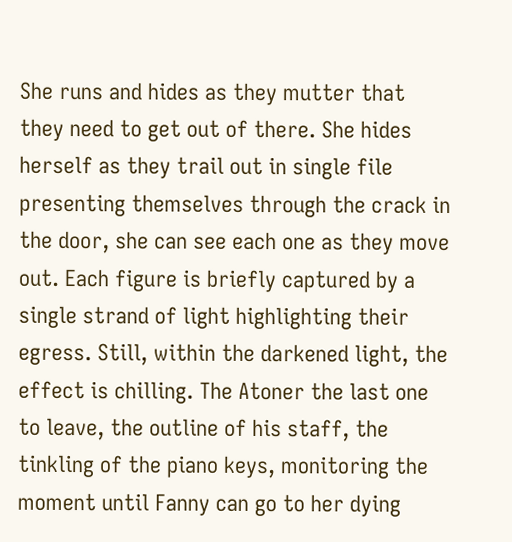She runs and hides as they mutter that they need to get out of there. She hides herself as they trail out in single file presenting themselves through the crack in the door, she can see each one as they move out. Each figure is briefly captured by a single strand of light highlighting their egress. Still, within the darkened light, the effect is chilling. The Atoner the last one to leave, the outline of his staff, the tinkling of the piano keys, monitoring the moment until Fanny can go to her dying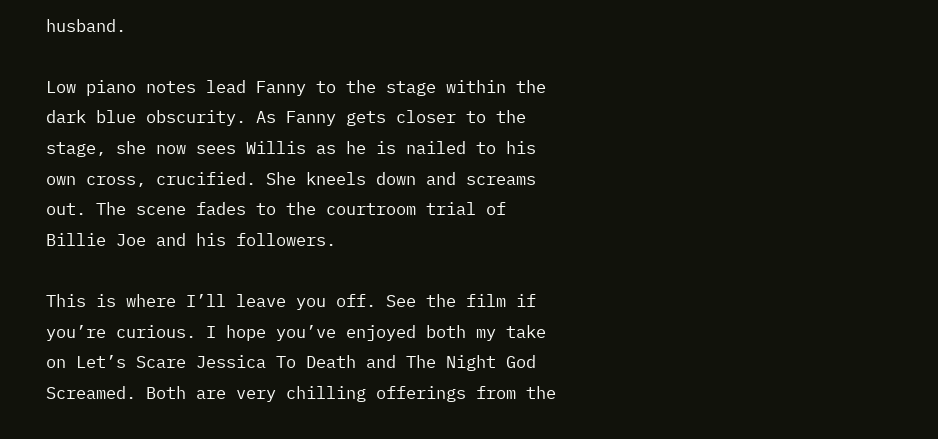husband.

Low piano notes lead Fanny to the stage within the dark blue obscurity. As Fanny gets closer to the stage, she now sees Willis as he is nailed to his own cross, crucified. She kneels down and screams out. The scene fades to the courtroom trial of Billie Joe and his followers.

This is where I’ll leave you off. See the film if you’re curious. I hope you’ve enjoyed both my take on Let’s Scare Jessica To Death and The Night God Screamed. Both are very chilling offerings from the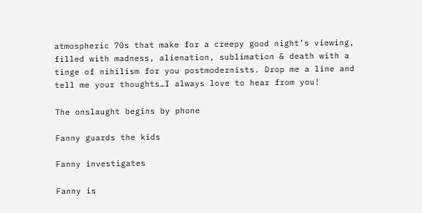atmospheric 70s that make for a creepy good night’s viewing, filled with madness, alienation, sublimation & death with a tinge of nihilism for you postmodernists. Drop me a line and tell me your thoughts…I always love to hear from you!

The onslaught begins by phone

Fanny guards the kids

Fanny investigates

Fanny is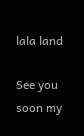lala land

See you soon my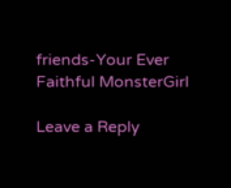friends-Your Ever Faithful MonsterGirl

Leave a Reply